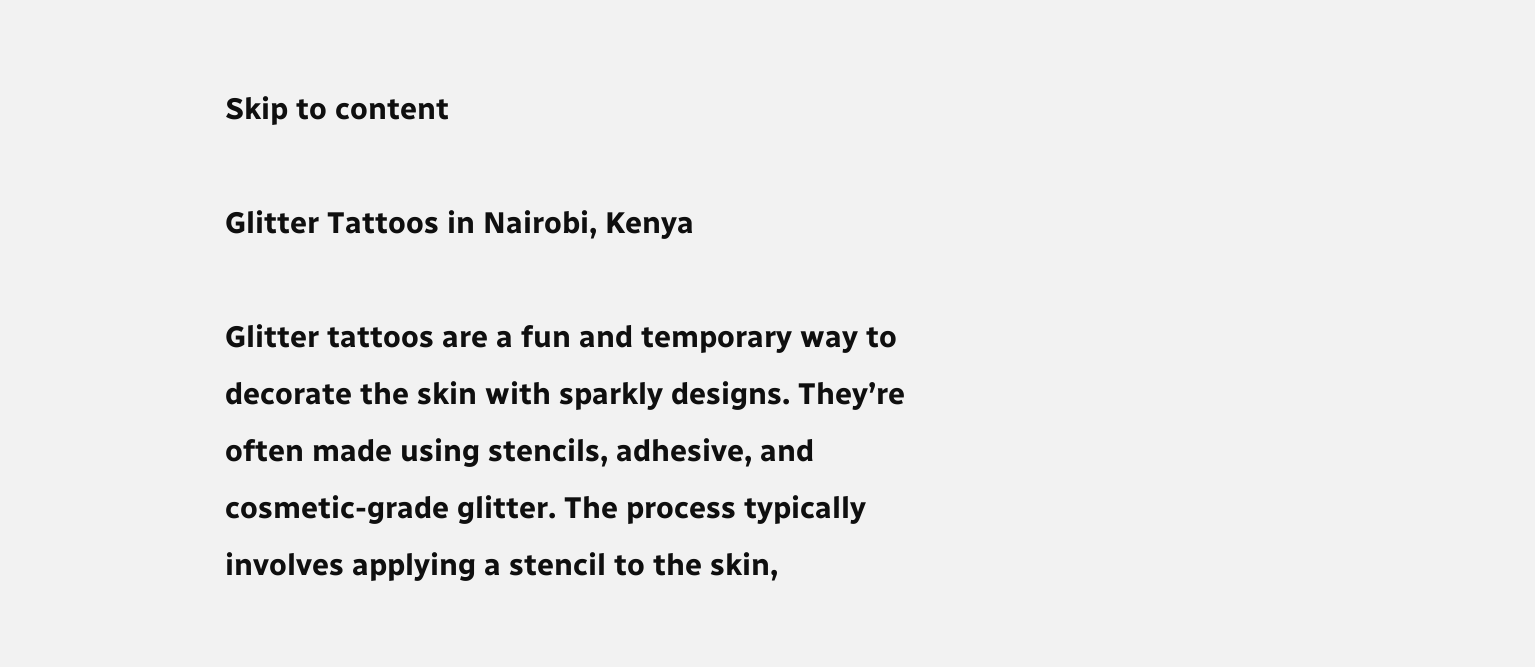Skip to content

Glitter Tattoos in Nairobi, Kenya

Glitter tattoos are a fun and temporary way to decorate the skin with sparkly designs. They’re often made using stencils, adhesive, and cosmetic-grade glitter. The process typically involves applying a stencil to the skin,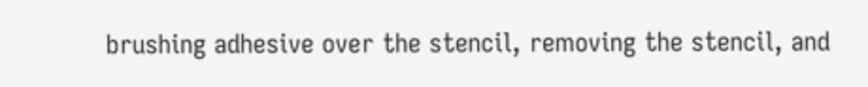brushing adhesive over the stencil, removing the stencil, and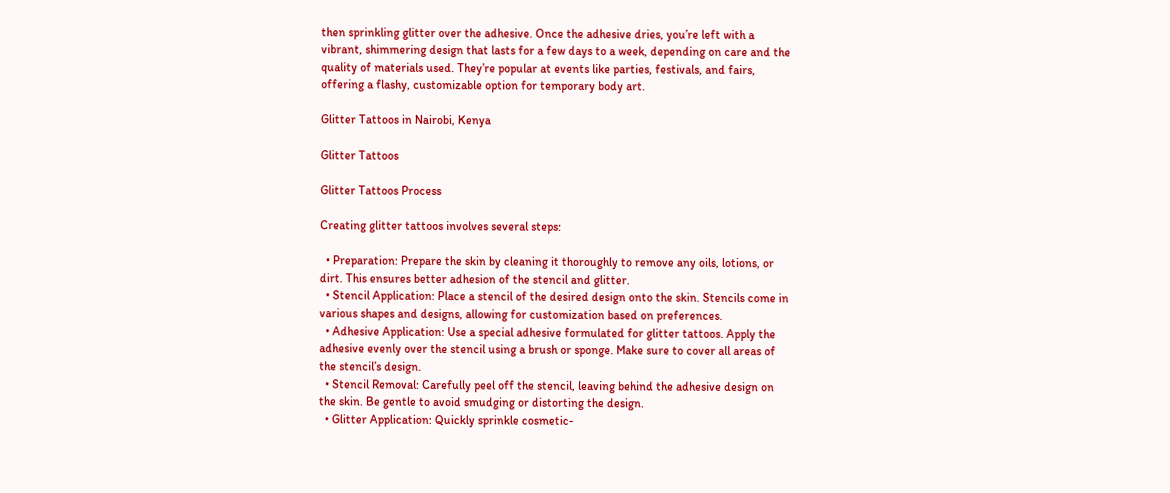then sprinkling glitter over the adhesive. Once the adhesive dries, you’re left with a vibrant, shimmering design that lasts for a few days to a week, depending on care and the quality of materials used. They’re popular at events like parties, festivals, and fairs, offering a flashy, customizable option for temporary body art.

Glitter Tattoos in Nairobi, Kenya

Glitter Tattoos

Glitter Tattoos Process

Creating glitter tattoos involves several steps:

  • Preparation: Prepare the skin by cleaning it thoroughly to remove any oils, lotions, or dirt. This ensures better adhesion of the stencil and glitter.
  • Stencil Application: Place a stencil of the desired design onto the skin. Stencils come in various shapes and designs, allowing for customization based on preferences.
  • Adhesive Application: Use a special adhesive formulated for glitter tattoos. Apply the adhesive evenly over the stencil using a brush or sponge. Make sure to cover all areas of the stencil’s design.
  • Stencil Removal: Carefully peel off the stencil, leaving behind the adhesive design on the skin. Be gentle to avoid smudging or distorting the design.
  • Glitter Application: Quickly sprinkle cosmetic-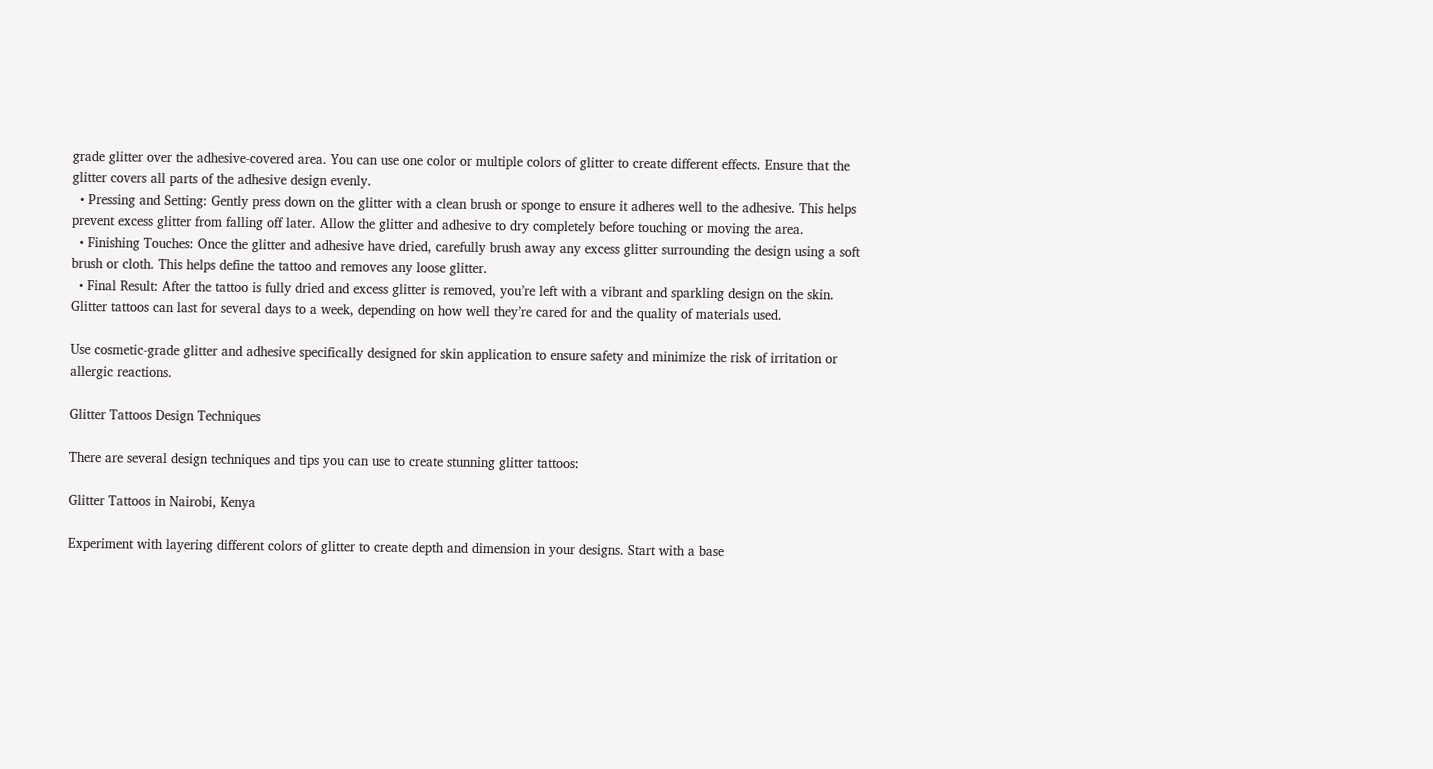grade glitter over the adhesive-covered area. You can use one color or multiple colors of glitter to create different effects. Ensure that the glitter covers all parts of the adhesive design evenly.
  • Pressing and Setting: Gently press down on the glitter with a clean brush or sponge to ensure it adheres well to the adhesive. This helps prevent excess glitter from falling off later. Allow the glitter and adhesive to dry completely before touching or moving the area.
  • Finishing Touches: Once the glitter and adhesive have dried, carefully brush away any excess glitter surrounding the design using a soft brush or cloth. This helps define the tattoo and removes any loose glitter.
  • Final Result: After the tattoo is fully dried and excess glitter is removed, you’re left with a vibrant and sparkling design on the skin. Glitter tattoos can last for several days to a week, depending on how well they’re cared for and the quality of materials used.

Use cosmetic-grade glitter and adhesive specifically designed for skin application to ensure safety and minimize the risk of irritation or allergic reactions.

Glitter Tattoos Design Techniques

There are several design techniques and tips you can use to create stunning glitter tattoos:

Glitter Tattoos in Nairobi, Kenya

Experiment with layering different colors of glitter to create depth and dimension in your designs. Start with a base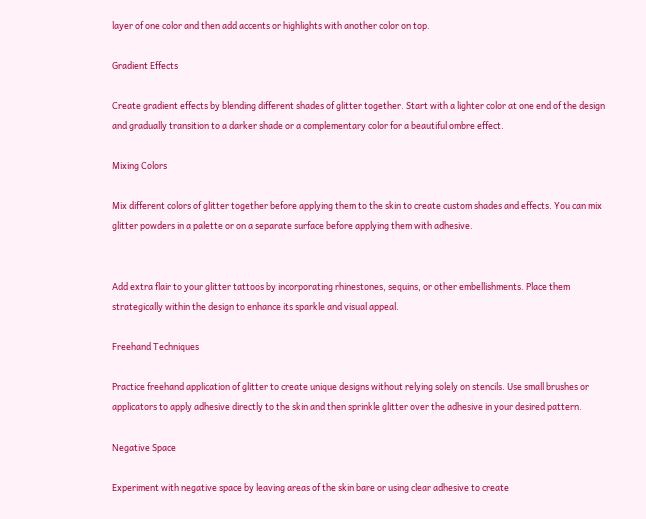layer of one color and then add accents or highlights with another color on top.

Gradient Effects

Create gradient effects by blending different shades of glitter together. Start with a lighter color at one end of the design and gradually transition to a darker shade or a complementary color for a beautiful ombre effect.

Mixing Colors

Mix different colors of glitter together before applying them to the skin to create custom shades and effects. You can mix glitter powders in a palette or on a separate surface before applying them with adhesive.


Add extra flair to your glitter tattoos by incorporating rhinestones, sequins, or other embellishments. Place them strategically within the design to enhance its sparkle and visual appeal.

Freehand Techniques

Practice freehand application of glitter to create unique designs without relying solely on stencils. Use small brushes or applicators to apply adhesive directly to the skin and then sprinkle glitter over the adhesive in your desired pattern.

Negative Space

Experiment with negative space by leaving areas of the skin bare or using clear adhesive to create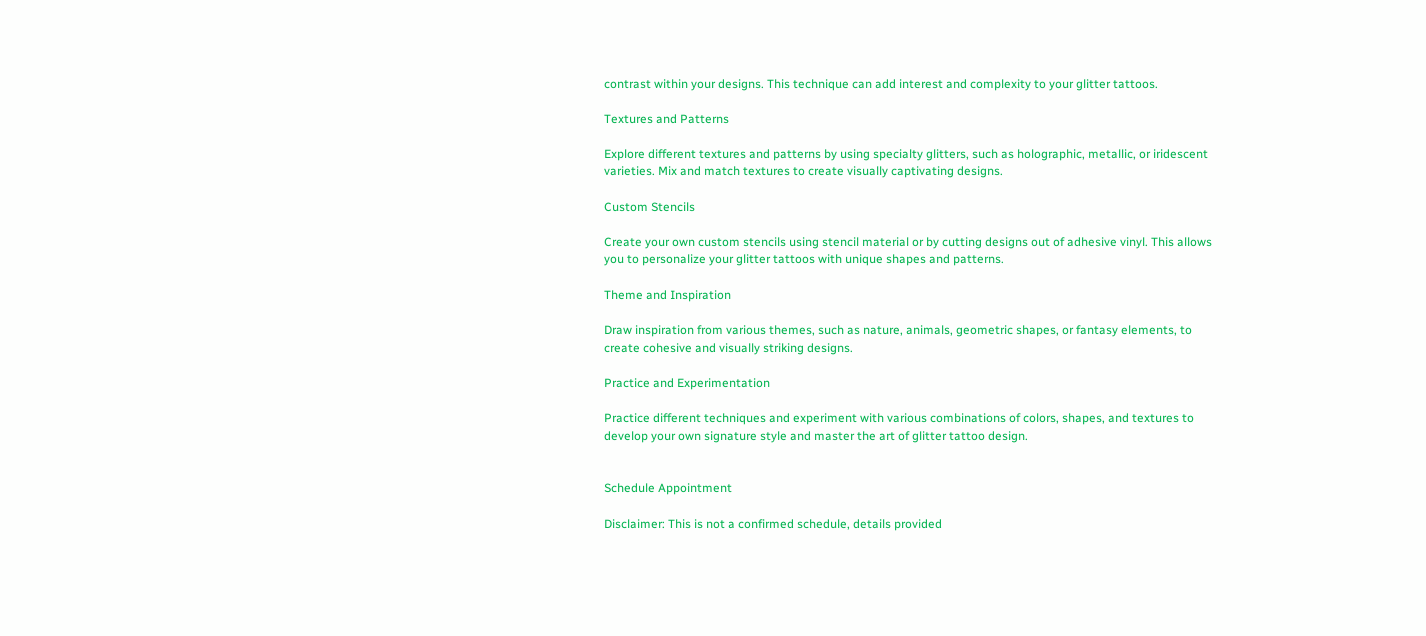contrast within your designs. This technique can add interest and complexity to your glitter tattoos.

Textures and Patterns

Explore different textures and patterns by using specialty glitters, such as holographic, metallic, or iridescent varieties. Mix and match textures to create visually captivating designs.

Custom Stencils

Create your own custom stencils using stencil material or by cutting designs out of adhesive vinyl. This allows you to personalize your glitter tattoos with unique shapes and patterns.

Theme and Inspiration

Draw inspiration from various themes, such as nature, animals, geometric shapes, or fantasy elements, to create cohesive and visually striking designs.

Practice and Experimentation

Practice different techniques and experiment with various combinations of colors, shapes, and textures to develop your own signature style and master the art of glitter tattoo design.


Schedule Appointment

Disclaimer: This is not a confirmed schedule, details provided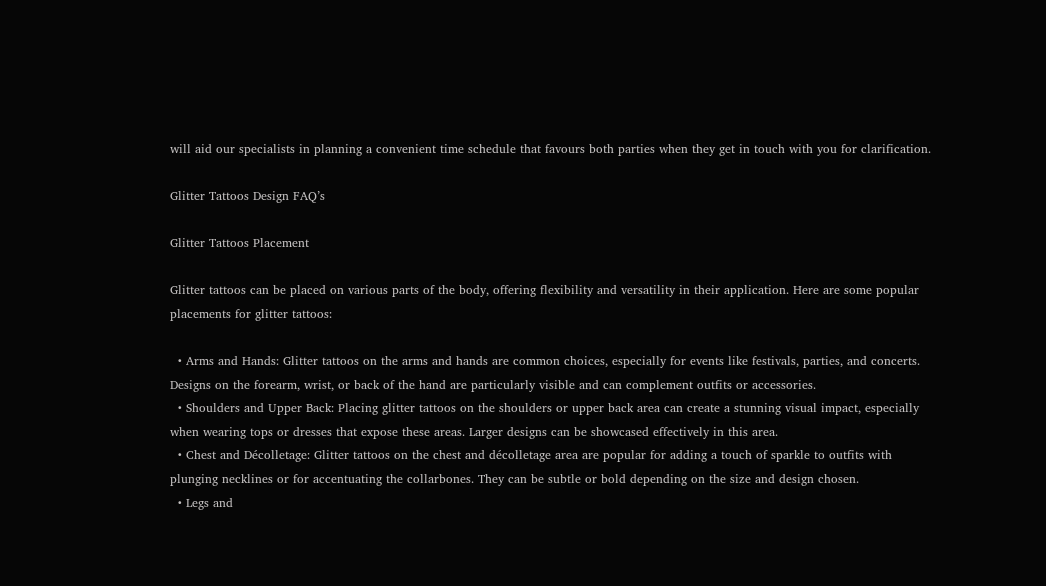will aid our specialists in planning a convenient time schedule that favours both parties when they get in touch with you for clarification.

Glitter Tattoos Design FAQ’s

Glitter Tattoos Placement

Glitter tattoos can be placed on various parts of the body, offering flexibility and versatility in their application. Here are some popular placements for glitter tattoos:

  • Arms and Hands: Glitter tattoos on the arms and hands are common choices, especially for events like festivals, parties, and concerts. Designs on the forearm, wrist, or back of the hand are particularly visible and can complement outfits or accessories.
  • Shoulders and Upper Back: Placing glitter tattoos on the shoulders or upper back area can create a stunning visual impact, especially when wearing tops or dresses that expose these areas. Larger designs can be showcased effectively in this area.
  • Chest and Décolletage: Glitter tattoos on the chest and décolletage area are popular for adding a touch of sparkle to outfits with plunging necklines or for accentuating the collarbones. They can be subtle or bold depending on the size and design chosen.
  • Legs and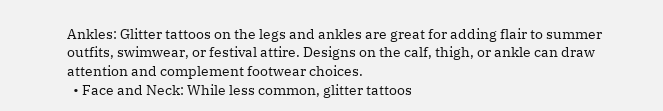Ankles: Glitter tattoos on the legs and ankles are great for adding flair to summer outfits, swimwear, or festival attire. Designs on the calf, thigh, or ankle can draw attention and complement footwear choices.
  • Face and Neck: While less common, glitter tattoos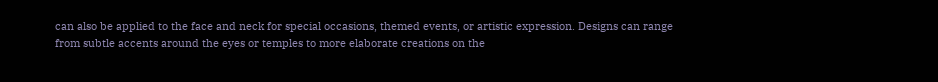can also be applied to the face and neck for special occasions, themed events, or artistic expression. Designs can range from subtle accents around the eyes or temples to more elaborate creations on the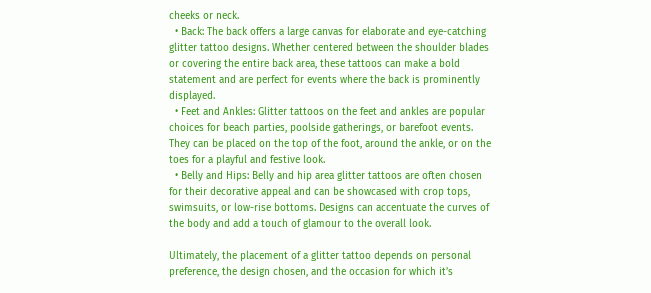cheeks or neck.
  • Back: The back offers a large canvas for elaborate and eye-catching glitter tattoo designs. Whether centered between the shoulder blades or covering the entire back area, these tattoos can make a bold statement and are perfect for events where the back is prominently displayed.
  • Feet and Ankles: Glitter tattoos on the feet and ankles are popular choices for beach parties, poolside gatherings, or barefoot events. They can be placed on the top of the foot, around the ankle, or on the toes for a playful and festive look.
  • Belly and Hips: Belly and hip area glitter tattoos are often chosen for their decorative appeal and can be showcased with crop tops, swimsuits, or low-rise bottoms. Designs can accentuate the curves of the body and add a touch of glamour to the overall look.

Ultimately, the placement of a glitter tattoo depends on personal preference, the design chosen, and the occasion for which it’s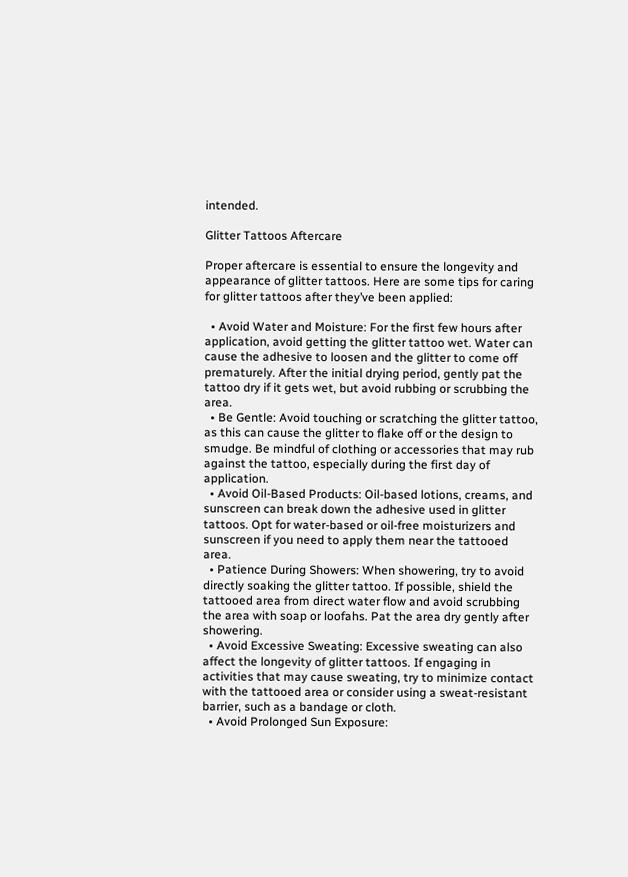intended.

Glitter Tattoos Aftercare

Proper aftercare is essential to ensure the longevity and appearance of glitter tattoos. Here are some tips for caring for glitter tattoos after they’ve been applied:

  • Avoid Water and Moisture: For the first few hours after application, avoid getting the glitter tattoo wet. Water can cause the adhesive to loosen and the glitter to come off prematurely. After the initial drying period, gently pat the tattoo dry if it gets wet, but avoid rubbing or scrubbing the area.
  • Be Gentle: Avoid touching or scratching the glitter tattoo, as this can cause the glitter to flake off or the design to smudge. Be mindful of clothing or accessories that may rub against the tattoo, especially during the first day of application.
  • Avoid Oil-Based Products: Oil-based lotions, creams, and sunscreen can break down the adhesive used in glitter tattoos. Opt for water-based or oil-free moisturizers and sunscreen if you need to apply them near the tattooed area.
  • Patience During Showers: When showering, try to avoid directly soaking the glitter tattoo. If possible, shield the tattooed area from direct water flow and avoid scrubbing the area with soap or loofahs. Pat the area dry gently after showering.
  • Avoid Excessive Sweating: Excessive sweating can also affect the longevity of glitter tattoos. If engaging in activities that may cause sweating, try to minimize contact with the tattooed area or consider using a sweat-resistant barrier, such as a bandage or cloth.
  • Avoid Prolonged Sun Exposure: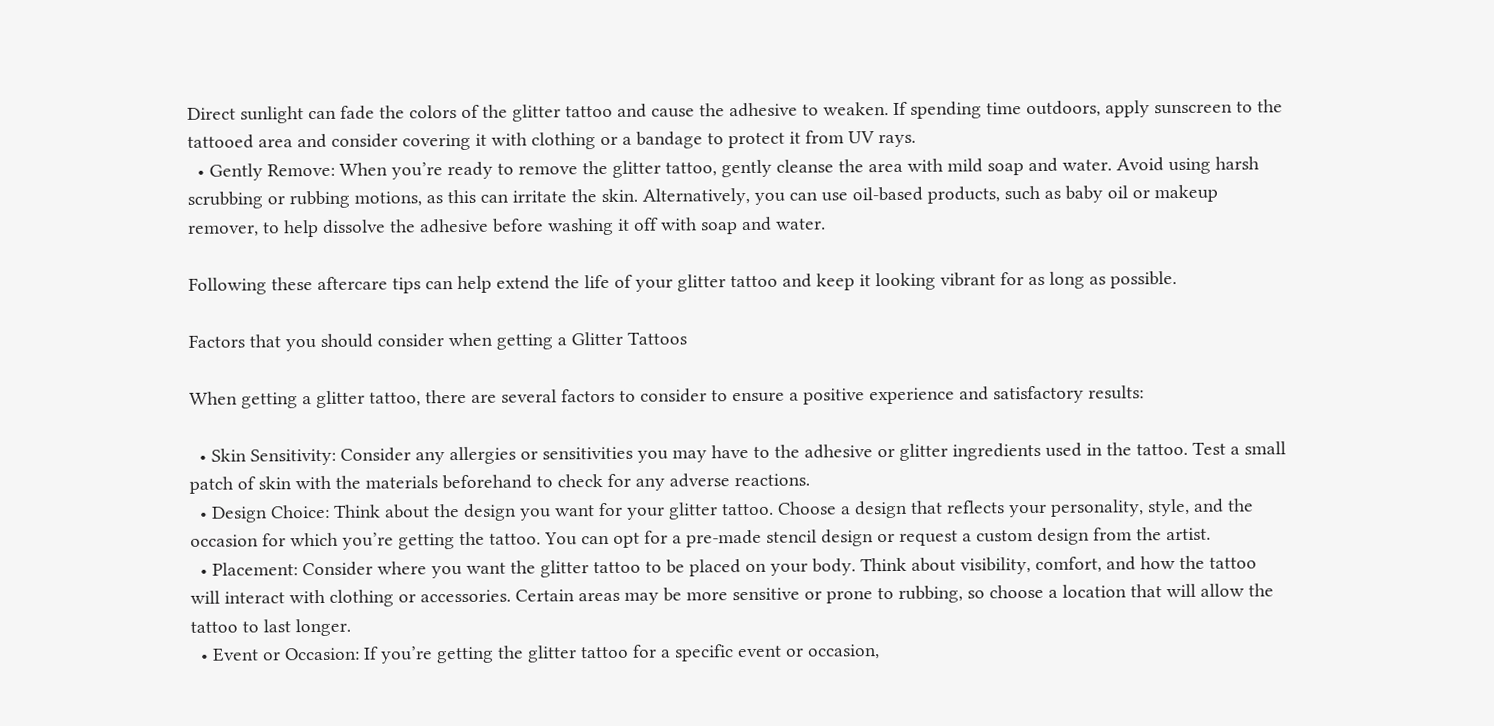Direct sunlight can fade the colors of the glitter tattoo and cause the adhesive to weaken. If spending time outdoors, apply sunscreen to the tattooed area and consider covering it with clothing or a bandage to protect it from UV rays.
  • Gently Remove: When you’re ready to remove the glitter tattoo, gently cleanse the area with mild soap and water. Avoid using harsh scrubbing or rubbing motions, as this can irritate the skin. Alternatively, you can use oil-based products, such as baby oil or makeup remover, to help dissolve the adhesive before washing it off with soap and water.

Following these aftercare tips can help extend the life of your glitter tattoo and keep it looking vibrant for as long as possible.

Factors that you should consider when getting a Glitter Tattoos

When getting a glitter tattoo, there are several factors to consider to ensure a positive experience and satisfactory results:

  • Skin Sensitivity: Consider any allergies or sensitivities you may have to the adhesive or glitter ingredients used in the tattoo. Test a small patch of skin with the materials beforehand to check for any adverse reactions.
  • Design Choice: Think about the design you want for your glitter tattoo. Choose a design that reflects your personality, style, and the occasion for which you’re getting the tattoo. You can opt for a pre-made stencil design or request a custom design from the artist.
  • Placement: Consider where you want the glitter tattoo to be placed on your body. Think about visibility, comfort, and how the tattoo will interact with clothing or accessories. Certain areas may be more sensitive or prone to rubbing, so choose a location that will allow the tattoo to last longer.
  • Event or Occasion: If you’re getting the glitter tattoo for a specific event or occasion,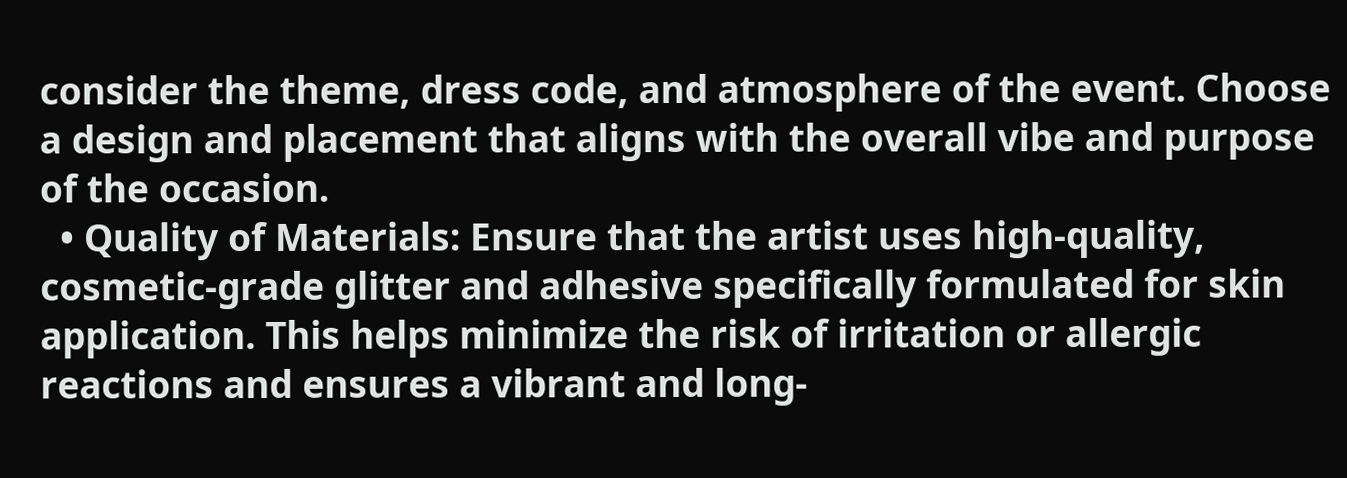consider the theme, dress code, and atmosphere of the event. Choose a design and placement that aligns with the overall vibe and purpose of the occasion.
  • Quality of Materials: Ensure that the artist uses high-quality, cosmetic-grade glitter and adhesive specifically formulated for skin application. This helps minimize the risk of irritation or allergic reactions and ensures a vibrant and long-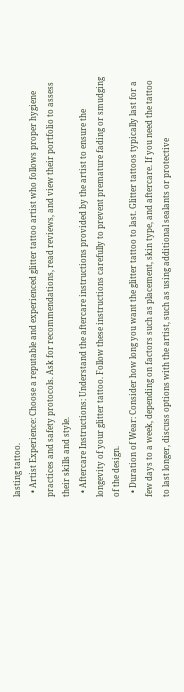lasting tattoo.
  • Artist Experience: Choose a reputable and experienced glitter tattoo artist who follows proper hygiene practices and safety protocols. Ask for recommendations, read reviews, and view their portfolio to assess their skills and style.
  • Aftercare Instructions: Understand the aftercare instructions provided by the artist to ensure the longevity of your glitter tattoo. Follow these instructions carefully to prevent premature fading or smudging of the design.
  • Duration of Wear: Consider how long you want the glitter tattoo to last. Glitter tattoos typically last for a few days to a week, depending on factors such as placement, skin type, and aftercare. If you need the tattoo to last longer, discuss options with the artist, such as using additional sealants or protective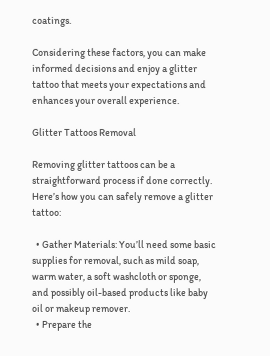coatings.

Considering these factors, you can make informed decisions and enjoy a glitter tattoo that meets your expectations and enhances your overall experience.

Glitter Tattoos Removal

Removing glitter tattoos can be a straightforward process if done correctly. Here’s how you can safely remove a glitter tattoo:

  • Gather Materials: You’ll need some basic supplies for removal, such as mild soap, warm water, a soft washcloth or sponge, and possibly oil-based products like baby oil or makeup remover.
  • Prepare the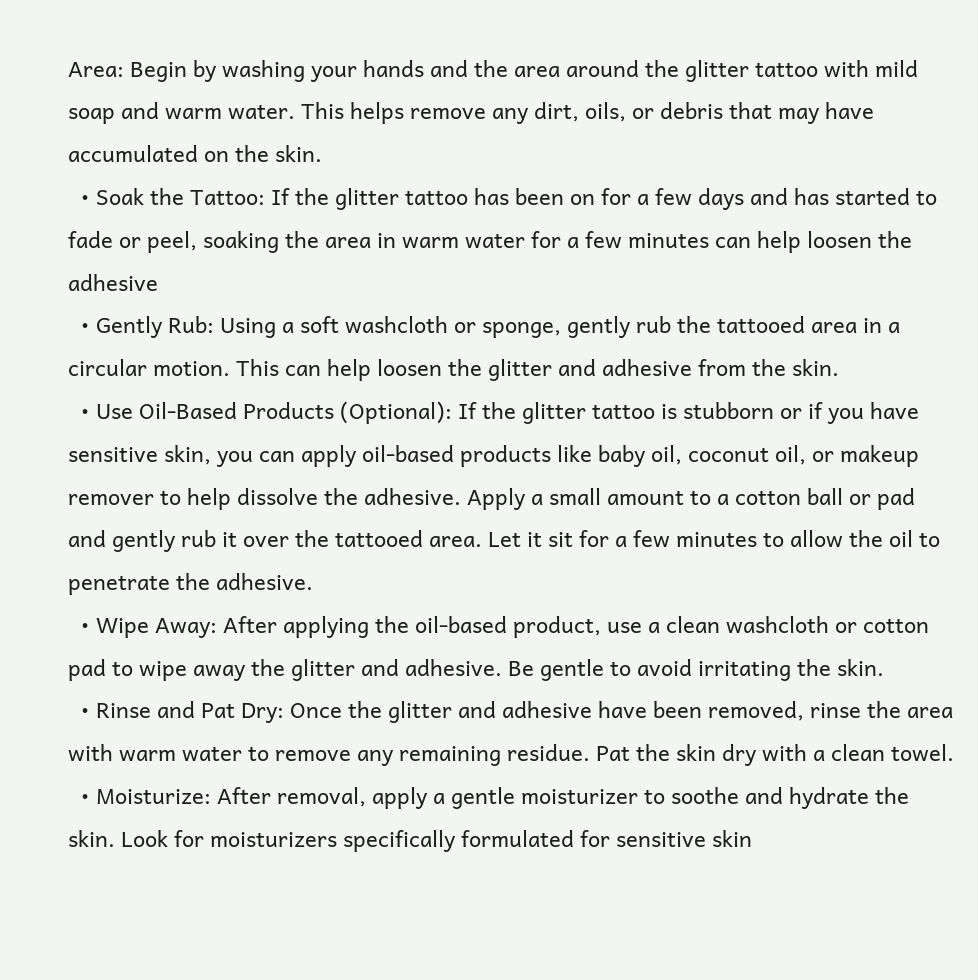Area: Begin by washing your hands and the area around the glitter tattoo with mild soap and warm water. This helps remove any dirt, oils, or debris that may have accumulated on the skin.
  • Soak the Tattoo: If the glitter tattoo has been on for a few days and has started to fade or peel, soaking the area in warm water for a few minutes can help loosen the adhesive
  • Gently Rub: Using a soft washcloth or sponge, gently rub the tattooed area in a circular motion. This can help loosen the glitter and adhesive from the skin.
  • Use Oil-Based Products (Optional): If the glitter tattoo is stubborn or if you have sensitive skin, you can apply oil-based products like baby oil, coconut oil, or makeup remover to help dissolve the adhesive. Apply a small amount to a cotton ball or pad and gently rub it over the tattooed area. Let it sit for a few minutes to allow the oil to penetrate the adhesive.
  • Wipe Away: After applying the oil-based product, use a clean washcloth or cotton pad to wipe away the glitter and adhesive. Be gentle to avoid irritating the skin.
  • Rinse and Pat Dry: Once the glitter and adhesive have been removed, rinse the area with warm water to remove any remaining residue. Pat the skin dry with a clean towel.
  • Moisturize: After removal, apply a gentle moisturizer to soothe and hydrate the skin. Look for moisturizers specifically formulated for sensitive skin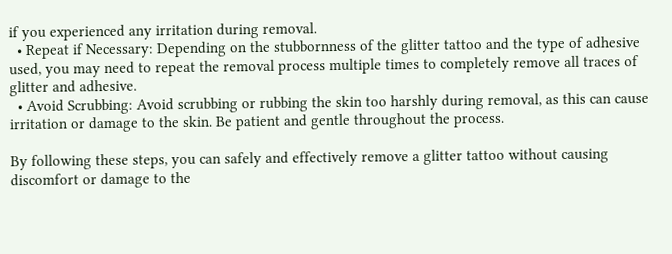if you experienced any irritation during removal.
  • Repeat if Necessary: Depending on the stubbornness of the glitter tattoo and the type of adhesive used, you may need to repeat the removal process multiple times to completely remove all traces of glitter and adhesive.
  • Avoid Scrubbing: Avoid scrubbing or rubbing the skin too harshly during removal, as this can cause irritation or damage to the skin. Be patient and gentle throughout the process.

By following these steps, you can safely and effectively remove a glitter tattoo without causing discomfort or damage to the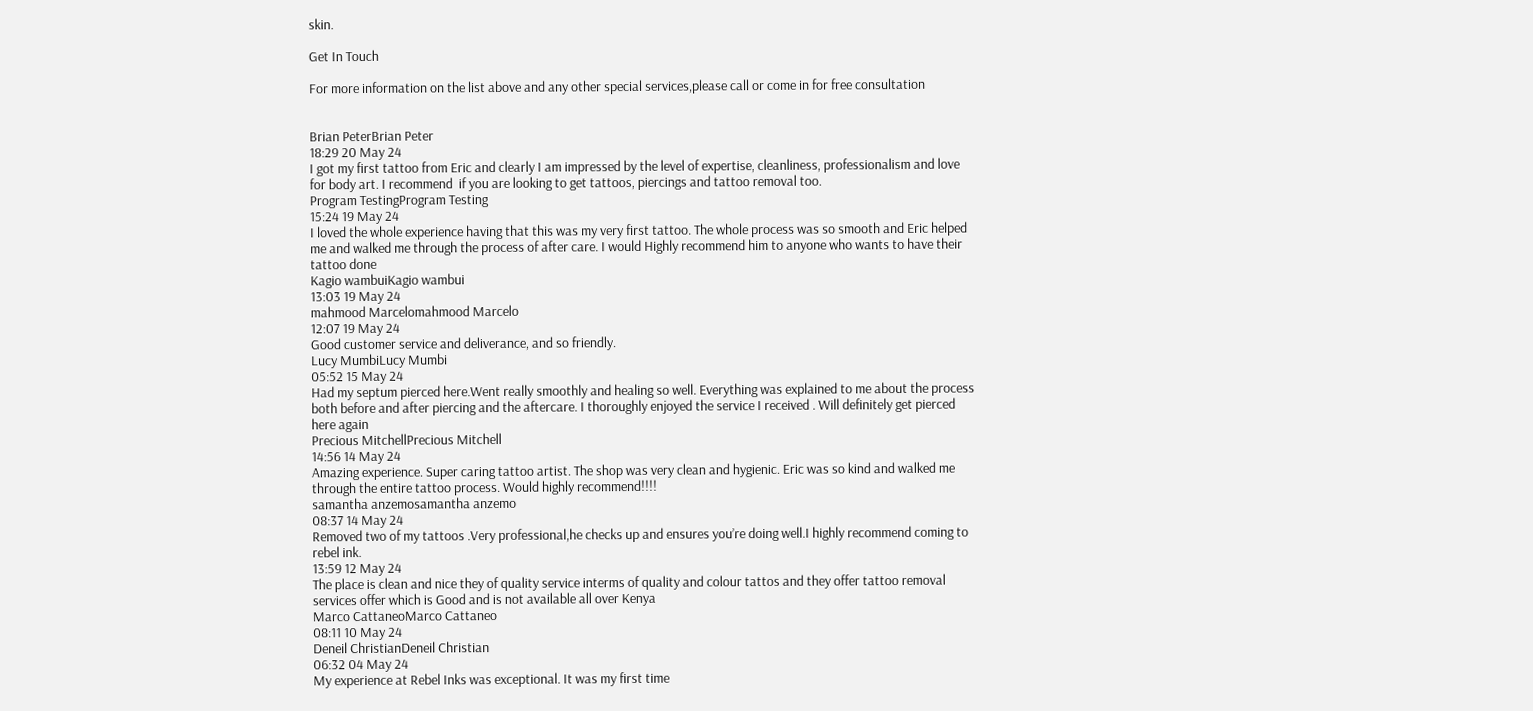skin.

Get In Touch

For more information on the list above and any other special services,please call or come in for free consultation


Brian PeterBrian Peter
18:29 20 May 24
I got my first tattoo from Eric and clearly I am impressed by the level of expertise, cleanliness, professionalism and love for body art. I recommend  if you are looking to get tattoos, piercings and tattoo removal too.
Program TestingProgram Testing
15:24 19 May 24
I loved the whole experience having that this was my very first tattoo. The whole process was so smooth and Eric helped me and walked me through the process of after care. I would Highly recommend him to anyone who wants to have their tattoo done
Kagio wambuiKagio wambui
13:03 19 May 24
mahmood Marcelomahmood Marcelo
12:07 19 May 24
Good customer service and deliverance, and so friendly.
Lucy MumbiLucy Mumbi
05:52 15 May 24
Had my septum pierced here.Went really smoothly and healing so well. Everything was explained to me about the process both before and after piercing and the aftercare. I thoroughly enjoyed the service I received . Will definitely get pierced here again
Precious MitchellPrecious Mitchell
14:56 14 May 24
Amazing experience. Super caring tattoo artist. The shop was very clean and hygienic. Eric was so kind and walked me through the entire tattoo process. Would highly recommend!!!!
samantha anzemosamantha anzemo
08:37 14 May 24
Removed two of my tattoos .Very professional,he checks up and ensures you’re doing well.I highly recommend coming to rebel ink.
13:59 12 May 24
The place is clean and nice they of quality service interms of quality and colour tattos and they offer tattoo removal services offer which is Good and is not available all over Kenya
Marco CattaneoMarco Cattaneo
08:11 10 May 24
Deneil ChristianDeneil Christian
06:32 04 May 24
My experience at Rebel Inks was exceptional. It was my first time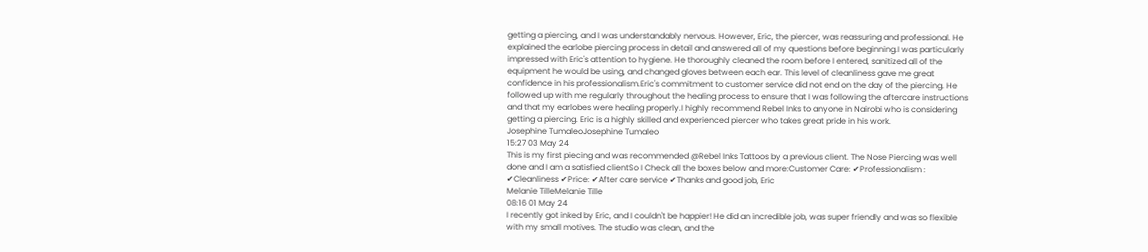getting a piercing, and I was understandably nervous. However, Eric, the piercer, was reassuring and professional. He explained the earlobe piercing process in detail and answered all of my questions before beginning.I was particularly impressed with Eric's attention to hygiene. He thoroughly cleaned the room before I entered, sanitized all of the equipment he would be using, and changed gloves between each ear. This level of cleanliness gave me great confidence in his professionalism.Eric's commitment to customer service did not end on the day of the piercing. He followed up with me regularly throughout the healing process to ensure that I was following the aftercare instructions and that my earlobes were healing properly.I highly recommend Rebel Inks to anyone in Nairobi who is considering getting a piercing. Eric is a highly skilled and experienced piercer who takes great pride in his work.
Josephine TumaleoJosephine Tumaleo
15:27 03 May 24
This is my first piecing and was recommended @Rebel Inks Tattoos by a previous client. The Nose Piercing was well done and I am a satisfied clientSo I Check all the boxes below and more:Customer Care: ✔Professionalism : ✔Cleanliness ✔Price: ✔After care service ✔Thanks and good job, Eric
Melanie TilleMelanie Tille
08:16 01 May 24
I recently got inked by Eric, and I couldn't be happier! He did an incredible job, was super friendly and was so flexible with my small motives. The studio was clean, and the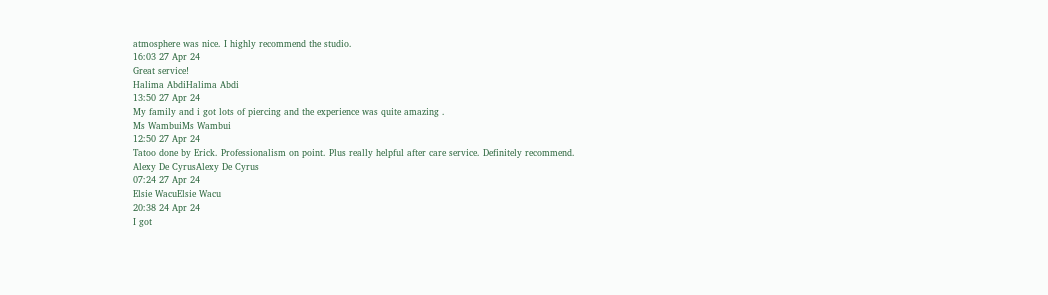atmosphere was nice. I highly recommend the studio.
16:03 27 Apr 24
Great service!
Halima AbdiHalima Abdi
13:50 27 Apr 24
My family and i got lots of piercing and the experience was quite amazing .
Ms WambuiMs Wambui
12:50 27 Apr 24
Tatoo done by Erick. Professionalism on point. Plus really helpful after care service. Definitely recommend.
Alexy De CyrusAlexy De Cyrus
07:24 27 Apr 24
Elsie WacuElsie Wacu
20:38 24 Apr 24
I got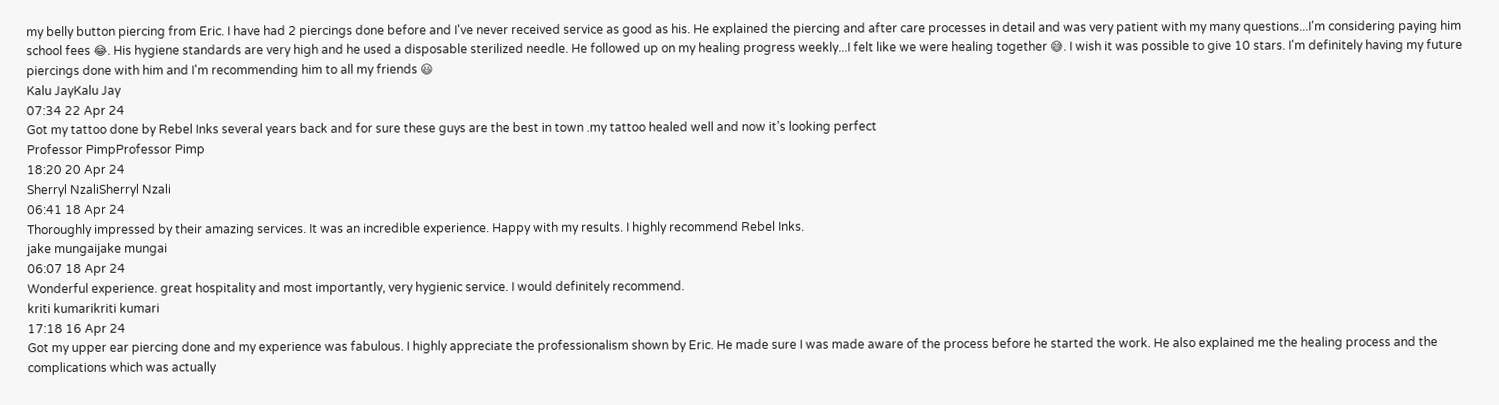my belly button piercing from Eric. I have had 2 piercings done before and I've never received service as good as his. He explained the piercing and after care processes in detail and was very patient with my many questions...I'm considering paying him school fees 😂. His hygiene standards are very high and he used a disposable sterilized needle. He followed up on my healing progress weekly...I felt like we were healing together 😅. I wish it was possible to give 10 stars. I'm definitely having my future piercings done with him and I'm recommending him to all my friends 😃
Kalu JayKalu Jay
07:34 22 Apr 24
Got my tattoo done by Rebel Inks several years back and for sure these guys are the best in town .my tattoo healed well and now it’s looking perfect
Professor PimpProfessor Pimp
18:20 20 Apr 24
Sherryl NzaliSherryl Nzali
06:41 18 Apr 24
Thoroughly impressed by their amazing services. It was an incredible experience. Happy with my results. I highly recommend Rebel Inks.
jake mungaijake mungai
06:07 18 Apr 24
Wonderful experience. great hospitality and most importantly, very hygienic service. I would definitely recommend.
kriti kumarikriti kumari
17:18 16 Apr 24
Got my upper ear piercing done and my experience was fabulous. I highly appreciate the professionalism shown by Eric. He made sure I was made aware of the process before he started the work. He also explained me the healing process and the complications which was actually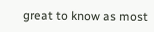great to know as most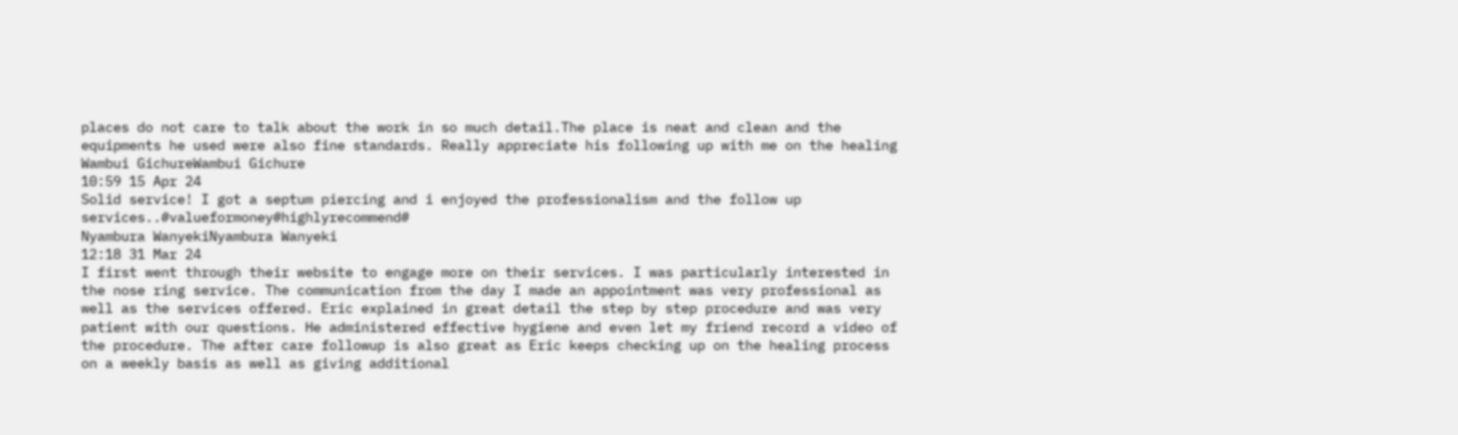places do not care to talk about the work in so much detail.The place is neat and clean and the equipments he used were also fine standards. Really appreciate his following up with me on the healing
Wambui GichureWambui Gichure
10:59 15 Apr 24
Solid service! I got a septum piercing and i enjoyed the professionalism and the follow up services..#valueformoney#highlyrecommend#
Nyambura WanyekiNyambura Wanyeki
12:18 31 Mar 24
I first went through their website to engage more on their services. I was particularly interested in the nose ring service. The communication from the day I made an appointment was very professional as well as the services offered. Eric explained in great detail the step by step procedure and was very patient with our questions. He administered effective hygiene and even let my friend record a video of the procedure. The after care followup is also great as Eric keeps checking up on the healing process on a weekly basis as well as giving additional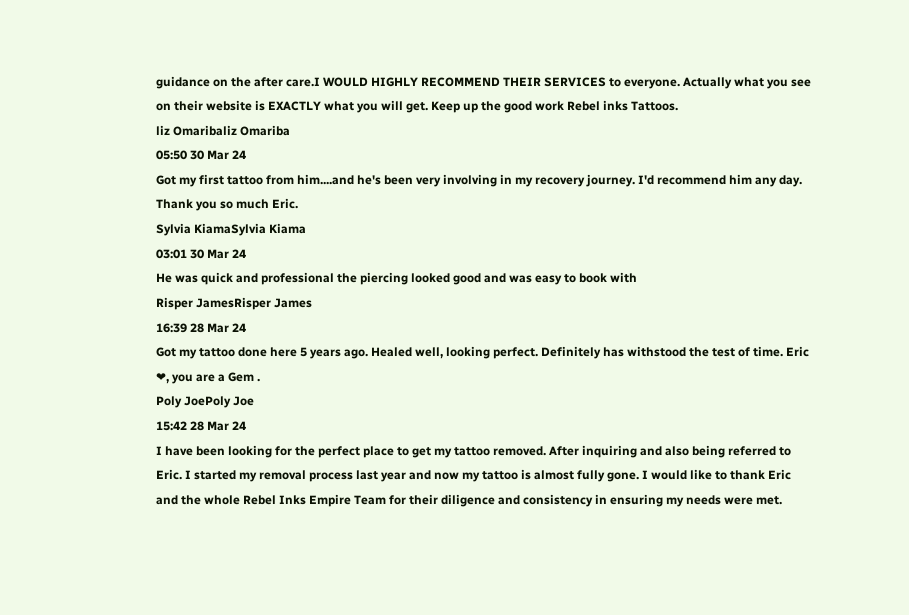guidance on the after care.I WOULD HIGHLY RECOMMEND THEIR SERVICES to everyone. Actually what you see on their website is EXACTLY what you will get. Keep up the good work Rebel inks Tattoos.
liz Omaribaliz Omariba
05:50 30 Mar 24
Got my first tattoo from him....and he's been very involving in my recovery journey. I'd recommend him any day. Thank you so much Eric.
Sylvia KiamaSylvia Kiama
03:01 30 Mar 24
He was quick and professional the piercing looked good and was easy to book with
Risper JamesRisper James
16:39 28 Mar 24
Got my tattoo done here 5 years ago. Healed well, looking perfect. Definitely has withstood the test of time. Eric ❤, you are a Gem .
Poly JoePoly Joe
15:42 28 Mar 24
I have been looking for the perfect place to get my tattoo removed. After inquiring and also being referred to Eric. I started my removal process last year and now my tattoo is almost fully gone. I would like to thank Eric and the whole Rebel Inks Empire Team for their diligence and consistency in ensuring my needs were met.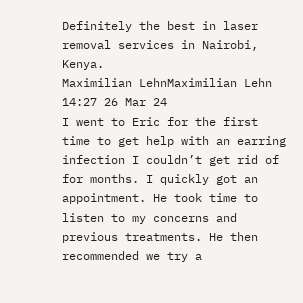Definitely the best in laser removal services in Nairobi, Kenya.
Maximilian LehnMaximilian Lehn
14:27 26 Mar 24
I went to Eric for the first time to get help with an earring infection I couldn’t get rid of for months. I quickly got an appointment. He took time to listen to my concerns and previous treatments. He then recommended we try a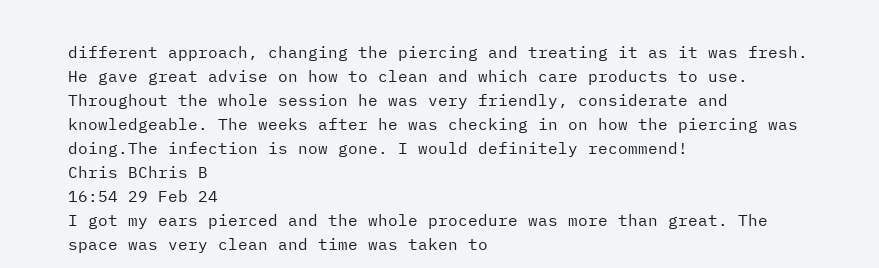different approach, changing the piercing and treating it as it was fresh. He gave great advise on how to clean and which care products to use. Throughout the whole session he was very friendly, considerate and knowledgeable. The weeks after he was checking in on how the piercing was doing.The infection is now gone. I would definitely recommend!
Chris BChris B
16:54 29 Feb 24
I got my ears pierced and the whole procedure was more than great. The space was very clean and time was taken to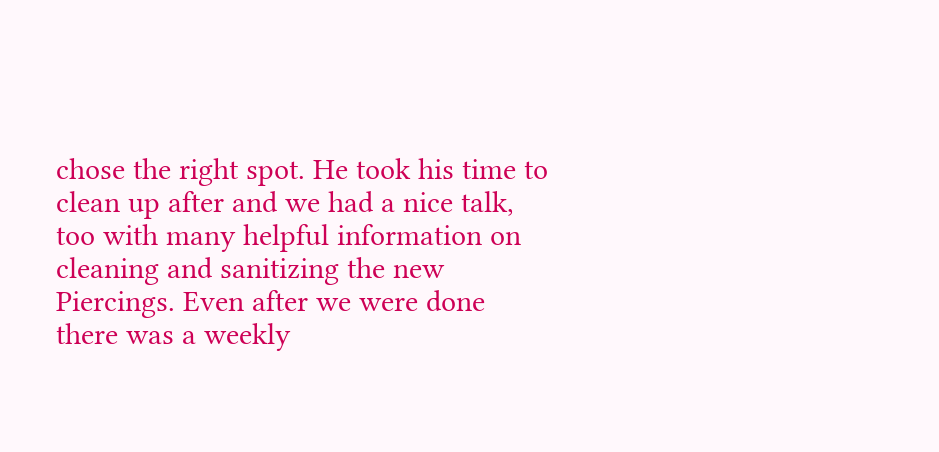chose the right spot. He took his time to clean up after and we had a nice talk, too with many helpful information on cleaning and sanitizing the new Piercings. Even after we were done there was a weekly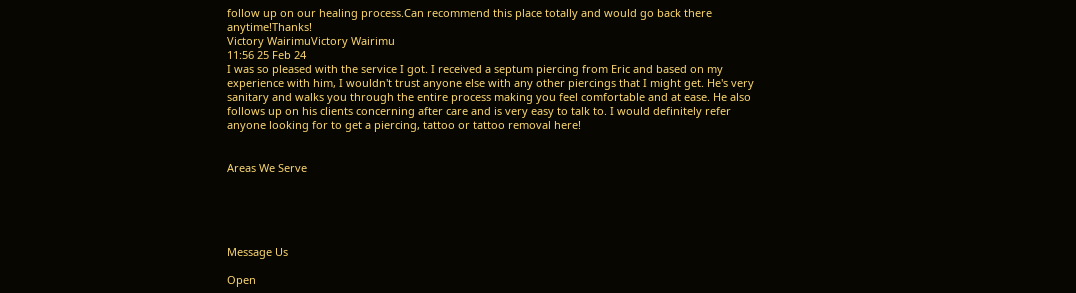follow up on our healing process.Can recommend this place totally and would go back there anytime!Thanks!
Victory WairimuVictory Wairimu
11:56 25 Feb 24
I was so pleased with the service I got. I received a septum piercing from Eric and based on my experience with him, I wouldn't trust anyone else with any other piercings that I might get. He's very sanitary and walks you through the entire process making you feel comfortable and at ease. He also follows up on his clients concerning after care and is very easy to talk to. I would definitely refer anyone looking for to get a piercing, tattoo or tattoo removal here!


Areas We Serve





Message Us

Open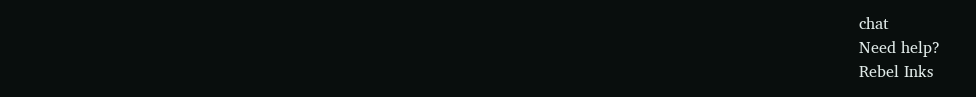chat
Need help?
Rebel Inks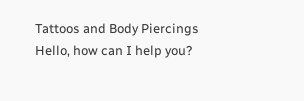Tattoos and Body Piercings
Hello, how can I help you?